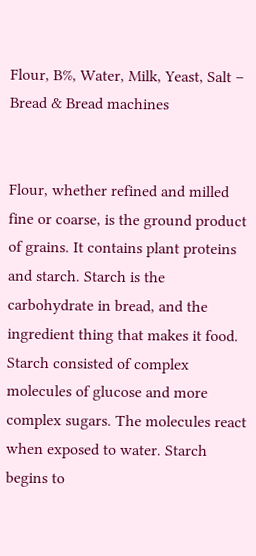Flour, B%, Water, Milk, Yeast, Salt – Bread & Bread machines


Flour, whether refined and milled fine or coarse, is the ground product of grains. It contains plant proteins and starch. Starch is the carbohydrate in bread, and the ingredient thing that makes it food. Starch consisted of complex molecules of glucose and more complex sugars. The molecules react when exposed to water. Starch begins to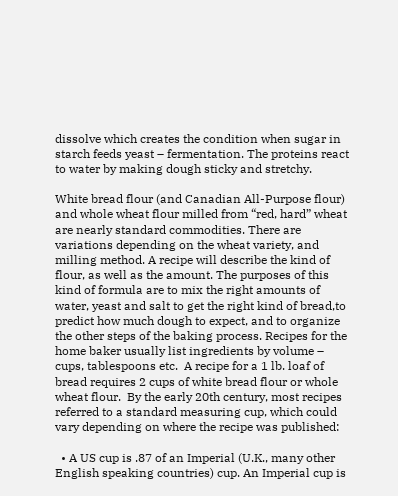dissolve which creates the condition when sugar in starch feeds yeast – fermentation. The proteins react to water by making dough sticky and stretchy.

White bread flour (and Canadian All-Purpose flour) and whole wheat flour milled from “red, hard” wheat are nearly standard commodities. There are variations depending on the wheat variety, and milling method. A recipe will describe the kind of flour, as well as the amount. The purposes of this kind of formula are to mix the right amounts of water, yeast and salt to get the right kind of bread,to predict how much dough to expect, and to organize the other steps of the baking process. Recipes for the home baker usually list ingredients by volume – cups, tablespoons etc.  A recipe for a 1 lb. loaf of bread requires 2 cups of white bread flour or whole wheat flour.  By the early 20th century, most recipes referred to a standard measuring cup, which could vary depending on where the recipe was published:

  • A US cup is .87 of an Imperial (U.K., many other English speaking countries) cup. An Imperial cup is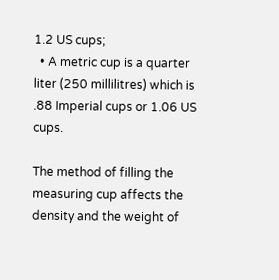1.2 US cups;
  • A metric cup is a quarter liter (250 millilitres) which is .88 Imperial cups or 1.06 US cups.

The method of filling the measuring cup affects the density and the weight of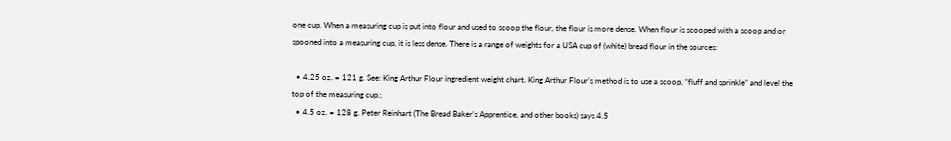one cup. When a measuring cup is put into flour and used to scoop the flour, the flour is more dense. When flour is scooped with a scoop and or spooned into a measuring cup, it is less dense. There is a range of weights for a USA cup of (white) bread flour in the sources:

  • 4.25 oz. = 121 g. See: King Arthur Flour ingredient weight chart. King Arthur Flour’s method is to use a scoop, “fluff and sprinkle” and level the top of the measuring cup.;
  • 4.5 oz. = 128 g. Peter Reinhart (The Bread Baker’s Apprentice, and other books) says 4.5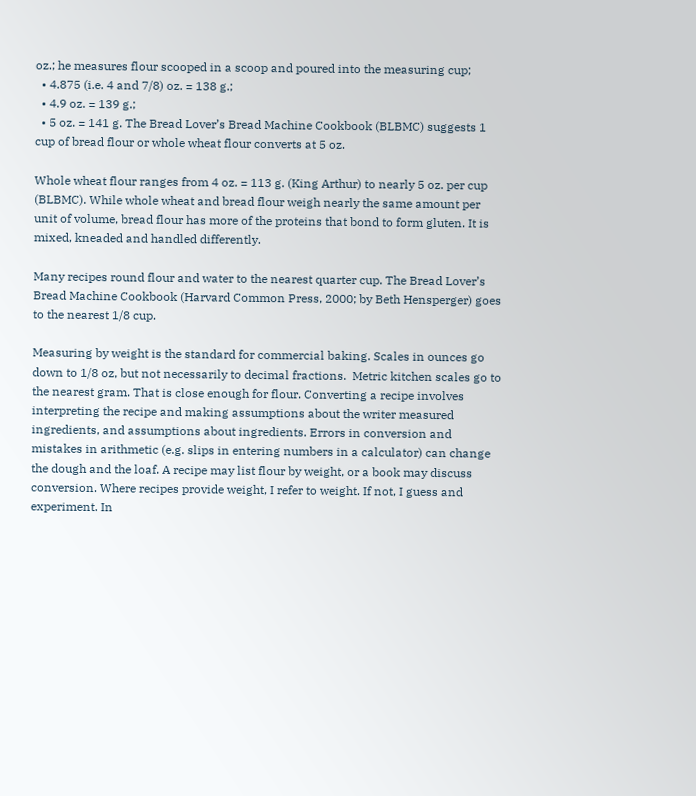oz.; he measures flour scooped in a scoop and poured into the measuring cup;
  • 4.875 (i.e. 4 and 7/8) oz. = 138 g.;
  • 4.9 oz. = 139 g.;
  • 5 oz. = 141 g. The Bread Lover’s Bread Machine Cookbook (BLBMC) suggests 1 cup of bread flour or whole wheat flour converts at 5 oz.

Whole wheat flour ranges from 4 oz. = 113 g. (King Arthur) to nearly 5 oz. per cup (BLBMC). While whole wheat and bread flour weigh nearly the same amount per unit of volume, bread flour has more of the proteins that bond to form gluten. It is mixed, kneaded and handled differently.

Many recipes round flour and water to the nearest quarter cup. The Bread Lover’s Bread Machine Cookbook (Harvard Common Press, 2000; by Beth Hensperger) goes to the nearest 1/8 cup.

Measuring by weight is the standard for commercial baking. Scales in ounces go down to 1/8 oz, but not necessarily to decimal fractions.  Metric kitchen scales go to the nearest gram. That is close enough for flour. Converting a recipe involves interpreting the recipe and making assumptions about the writer measured ingredients, and assumptions about ingredients. Errors in conversion and mistakes in arithmetic (e.g. slips in entering numbers in a calculator) can change the dough and the loaf. A recipe may list flour by weight, or a book may discuss conversion. Where recipes provide weight, I refer to weight. If not, I guess and experiment. In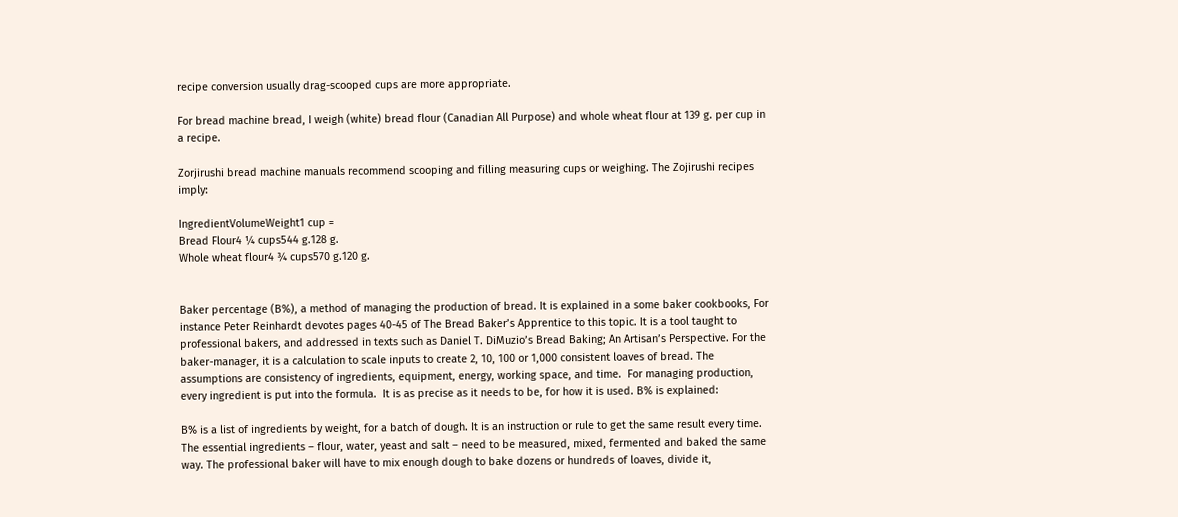recipe conversion usually drag-scooped cups are more appropriate.

For bread machine bread, I weigh (white) bread flour (Canadian All Purpose) and whole wheat flour at 139 g. per cup in a recipe.

Zorjirushi bread machine manuals recommend scooping and filling measuring cups or weighing. The Zojirushi recipes imply:

IngredientVolumeWeight1 cup =
Bread Flour4 ¼ cups544 g.128 g.
Whole wheat flour4 ¾ cups570 g.120 g.


Baker percentage (B%), a method of managing the production of bread. It is explained in a some baker cookbooks, For instance Peter Reinhardt devotes pages 40-45 of The Bread Baker’s Apprentice to this topic. It is a tool taught to professional bakers, and addressed in texts such as Daniel T. DiMuzio’s Bread Baking; An Artisan’s Perspective. For the baker-manager, it is a calculation to scale inputs to create 2, 10, 100 or 1,000 consistent loaves of bread. The assumptions are consistency of ingredients, equipment, energy, working space, and time.  For managing production, every ingredient is put into the formula.  It is as precise as it needs to be, for how it is used. B% is explained:

B% is a list of ingredients by weight, for a batch of dough. It is an instruction or rule to get the same result every time. The essential ingredients – flour, water, yeast and salt – need to be measured, mixed, fermented and baked the same way. The professional baker will have to mix enough dough to bake dozens or hundreds of loaves, divide it,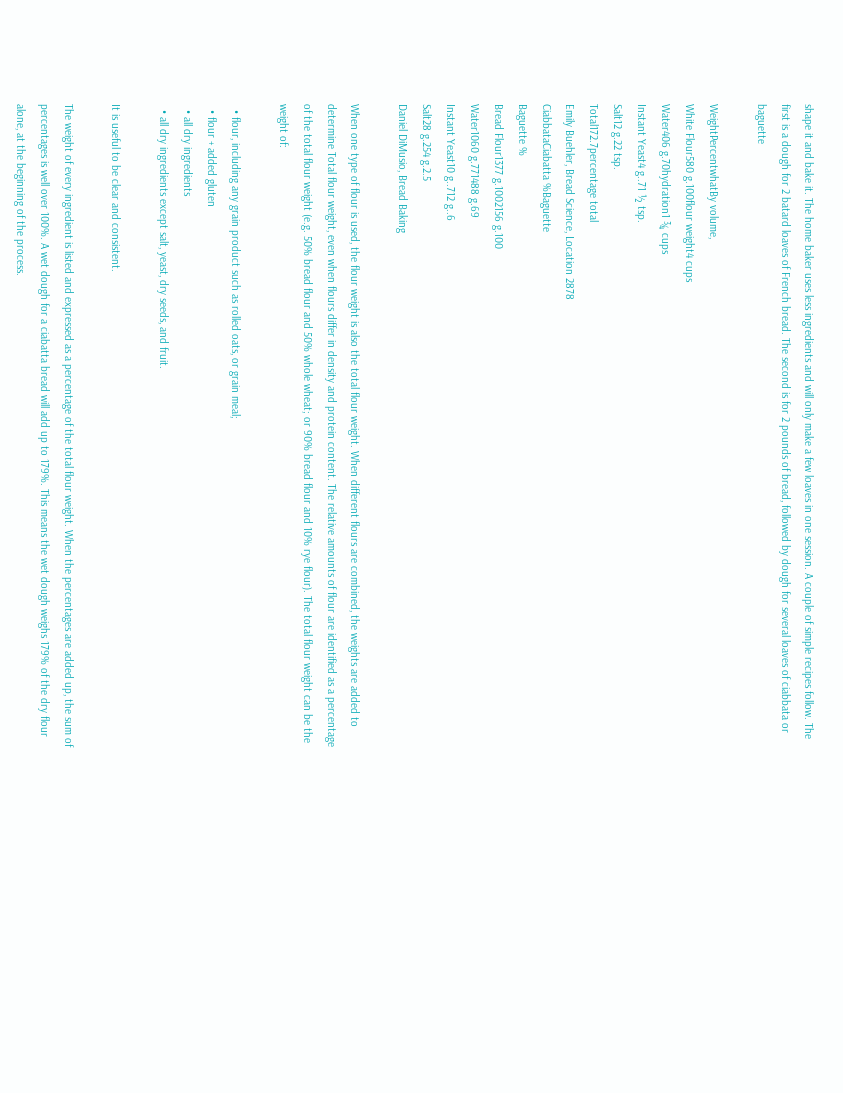shape it and bake it. The home baker uses less ingredients and will only make a few loaves in one session. A couple of simple recipes follow. The first is a dough for 2 batard loaves of French bread. The second is for 2 pounds of bread, followed by dough for several loaves of ciabbata or baguette

WeightPercentwhatBy volume,
White Flour580 g.100flour weight4 cups
Water406 g.70hydration1 ¾ cups
Instant Yeast4 g..71 ½ tsp.
Salt12 g.22 tsp.
Total172.7percentage total
Emily Buehler, Bread Science, Location 2878
CiabbataCiabatta %Baguette
Baguette %
Bread Flour1377 g.1002156 g.100
Water1060 g.771488 g.69
Instant Yeast10 g..712 g..6
Salt28 g.254 g.2.5
Daniel DiMusio, Bread Baking

When one type of flour is used, the flour weight is also the total flour weight. When different flours are combined, the weights are added to determine Total flour weight, even when flours differ in density and protein content. The relative amounts of flour are identified as a percentage of the total flour weight (e.g. 50% bread flour and 50% whole wheat; or 90% bread flour and 10% rye flour). The total flour weight can be the weight of:

  • flour, including any grain product such as rolled oats, or grain meal;
  • flour + added gluten
  • all dry ingredients
  • all dry ingredients except salt, yeast, dry seeds, and fruit.

It is useful to be clear and consistent.

The weight of every ingredient is listed and expressed as a percentage of the total flour weight. When the percentages are added up, the sum of percentages is well over 100%. A wet dough for a ciabatta bread will add up to 179%. This means the wet dough weighs 179% of the dry flour alone, at the beginning of the process.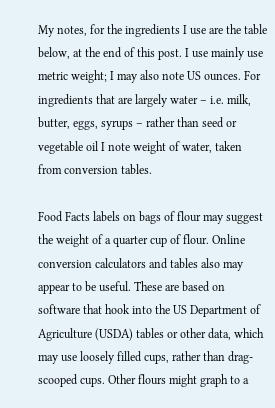My notes, for the ingredients I use are the table below, at the end of this post. I use mainly use metric weight; I may also note US ounces. For ingredients that are largely water – i.e. milk, butter, eggs, syrups – rather than seed or vegetable oil I note weight of water, taken from conversion tables.

Food Facts labels on bags of flour may suggest the weight of a quarter cup of flour. Online conversion calculators and tables also may appear to be useful. These are based on software that hook into the US Department of Agriculture (USDA) tables or other data, which may use loosely filled cups, rather than drag-scooped cups. Other flours might graph to a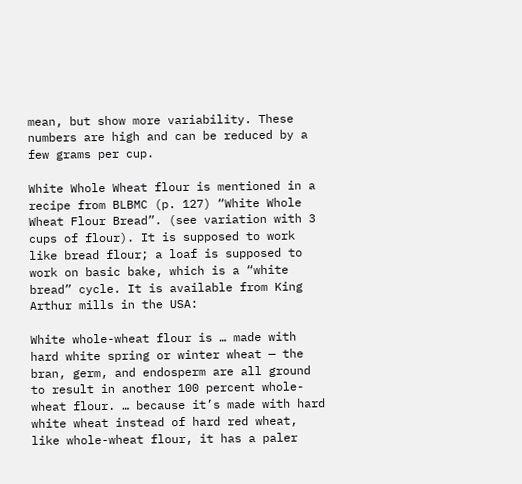mean, but show more variability. These numbers are high and can be reduced by a few grams per cup.

White Whole Wheat flour is mentioned in a recipe from BLBMC (p. 127) “White Whole Wheat Flour Bread”. (see variation with 3 cups of flour). It is supposed to work like bread flour; a loaf is supposed to work on basic bake, which is a “white bread” cycle. It is available from King Arthur mills in the USA:

White whole-wheat flour is … made with hard white spring or winter wheat — the bran, germ, and endosperm are all ground to result in another 100 percent whole-wheat flour. … because it’s made with hard white wheat instead of hard red wheat, like whole-wheat flour, it has a paler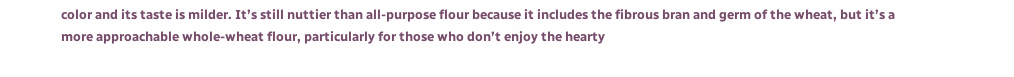color and its taste is milder. It’s still nuttier than all-purpose flour because it includes the fibrous bran and germ of the wheat, but it’s a more approachable whole-wheat flour, particularly for those who don’t enjoy the hearty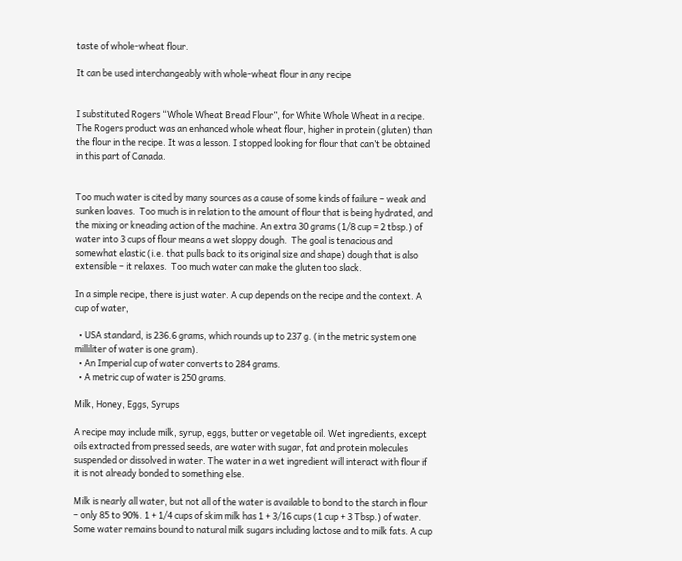taste of whole-wheat flour.

It can be used interchangeably with whole-wheat flour in any recipe


I substituted Rogers “Whole Wheat Bread Flour”, for White Whole Wheat in a recipe. The Rogers product was an enhanced whole wheat flour, higher in protein (gluten) than the flour in the recipe. It was a lesson. I stopped looking for flour that can’t be obtained in this part of Canada.


Too much water is cited by many sources as a cause of some kinds of failure – weak and sunken loaves.  Too much is in relation to the amount of flour that is being hydrated, and the mixing or kneading action of the machine. An extra 30 grams (1/8 cup = 2 tbsp.) of water into 3 cups of flour means a wet sloppy dough.  The goal is tenacious and somewhat elastic (i.e. that pulls back to its original size and shape) dough that is also extensible – it relaxes.  Too much water can make the gluten too slack.

In a simple recipe, there is just water. A cup depends on the recipe and the context. A cup of water,

  • USA standard, is 236.6 grams, which rounds up to 237 g. (in the metric system one milliliter of water is one gram).
  • An Imperial cup of water converts to 284 grams.
  • A metric cup of water is 250 grams.

Milk, Honey, Eggs, Syrups

A recipe may include milk, syrup, eggs, butter or vegetable oil. Wet ingredients, except oils extracted from pressed seeds, are water with sugar, fat and protein molecules suspended or dissolved in water. The water in a wet ingredient will interact with flour if it is not already bonded to something else.

Milk is nearly all water, but not all of the water is available to bond to the starch in flour – only 85 to 90%. 1 + 1/4 cups of skim milk has 1 + 3/16 cups (1 cup + 3 Tbsp.) of water. Some water remains bound to natural milk sugars including lactose and to milk fats. A cup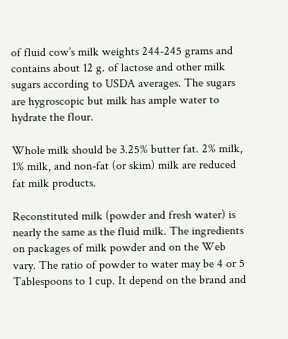of fluid cow’s milk weights 244-245 grams and contains about 12 g. of lactose and other milk sugars according to USDA averages. The sugars are hygroscopic but milk has ample water to hydrate the flour.

Whole milk should be 3.25% butter fat. 2% milk, 1% milk, and non-fat (or skim) milk are reduced fat milk products.

Reconstituted milk (powder and fresh water) is nearly the same as the fluid milk. The ingredients on packages of milk powder and on the Web vary. The ratio of powder to water may be 4 or 5 Tablespoons to 1 cup. It depend on the brand and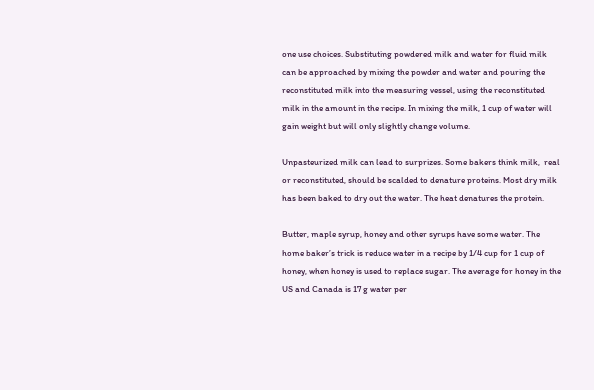one use choices. Substituting powdered milk and water for fluid milk can be approached by mixing the powder and water and pouring the reconstituted milk into the measuring vessel, using the reconstituted milk in the amount in the recipe. In mixing the milk, 1 cup of water will gain weight but will only slightly change volume.

Unpasteurized milk can lead to surprizes. Some bakers think milk,  real or reconstituted, should be scalded to denature proteins. Most dry milk has been baked to dry out the water. The heat denatures the protein.

Butter, maple syrup, honey and other syrups have some water. The home baker’s trick is reduce water in a recipe by 1/4 cup for 1 cup of honey, when honey is used to replace sugar. The average for honey in the US and Canada is 17 g water per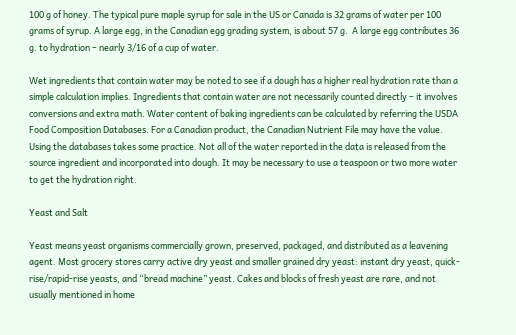100 g of honey. The typical pure maple syrup for sale in the US or Canada is 32 grams of water per 100 grams of syrup. A large egg, in the Canadian egg grading system, is about 57 g.  A large egg contributes 36 g. to hydration – nearly 3/16 of a cup of water.

Wet ingredients that contain water may be noted to see if a dough has a higher real hydration rate than a simple calculation implies. Ingredients that contain water are not necessarily counted directly – it involves conversions and extra math. Water content of baking ingredients can be calculated by referring the USDA Food Composition Databases. For a Canadian product, the Canadian Nutrient File may have the value. Using the databases takes some practice. Not all of the water reported in the data is released from the source ingredient and incorporated into dough. It may be necessary to use a teaspoon or two more water to get the hydration right.

Yeast and Salt

Yeast means yeast organisms commercially grown, preserved, packaged, and distributed as a leavening agent. Most grocery stores carry active dry yeast and smaller grained dry yeast: instant dry yeast, quick-rise/rapid-rise yeasts, and “bread machine” yeast. Cakes and blocks of fresh yeast are rare, and not usually mentioned in home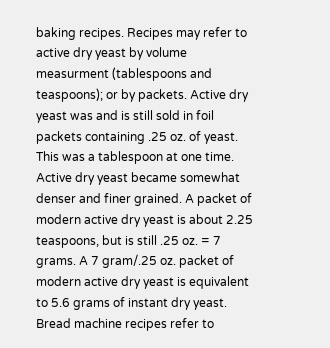baking recipes. Recipes may refer to active dry yeast by volume measurment (tablespoons and teaspoons); or by packets. Active dry yeast was and is still sold in foil packets containing .25 oz. of yeast. This was a tablespoon at one time. Active dry yeast became somewhat denser and finer grained. A packet of modern active dry yeast is about 2.25 teaspoons, but is still .25 oz. = 7 grams. A 7 gram/.25 oz. packet of modern active dry yeast is equivalent to 5.6 grams of instant dry yeast. Bread machine recipes refer to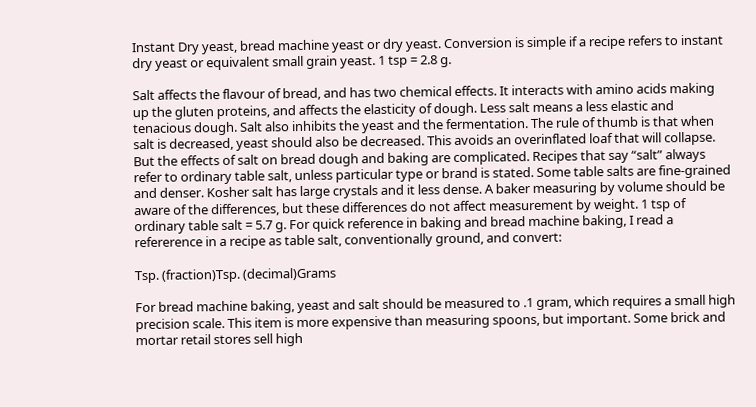Instant Dry yeast, bread machine yeast or dry yeast. Conversion is simple if a recipe refers to instant dry yeast or equivalent small grain yeast. 1 tsp = 2.8 g.

Salt affects the flavour of bread, and has two chemical effects. It interacts with amino acids making up the gluten proteins, and affects the elasticity of dough. Less salt means a less elastic and tenacious dough. Salt also inhibits the yeast and the fermentation. The rule of thumb is that when salt is decreased, yeast should also be decreased. This avoids an overinflated loaf that will collapse. But the effects of salt on bread dough and baking are complicated. Recipes that say “salt” always refer to ordinary table salt, unless particular type or brand is stated. Some table salts are fine-grained and denser. Kosher salt has large crystals and it less dense. A baker measuring by volume should be aware of the differences, but these differences do not affect measurement by weight. 1 tsp of ordinary table salt = 5.7 g. For quick reference in baking and bread machine baking, I read a refererence in a recipe as table salt, conventionally ground, and convert:

Tsp. (fraction)Tsp. (decimal)Grams

For bread machine baking, yeast and salt should be measured to .1 gram, which requires a small high precision scale. This item is more expensive than measuring spoons, but important. Some brick and mortar retail stores sell high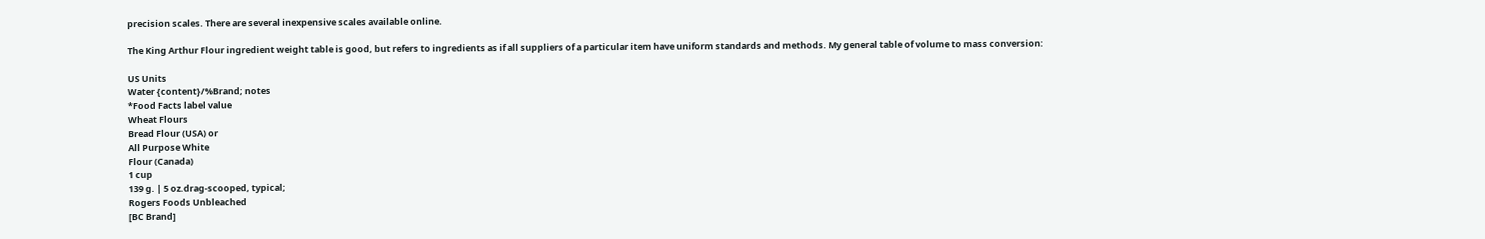precision scales. There are several inexpensive scales available online.

The King Arthur Flour ingredient weight table is good, but refers to ingredients as if all suppliers of a particular item have uniform standards and methods. My general table of volume to mass conversion:

US Units
Water {content}/%Brand; notes
*Food Facts label value
Wheat Flours
Bread Flour (USA) or
All Purpose White
Flour (Canada)
1 cup
139 g. | 5 oz.drag-scooped, typical;
Rogers Foods Unbleached
[BC Brand]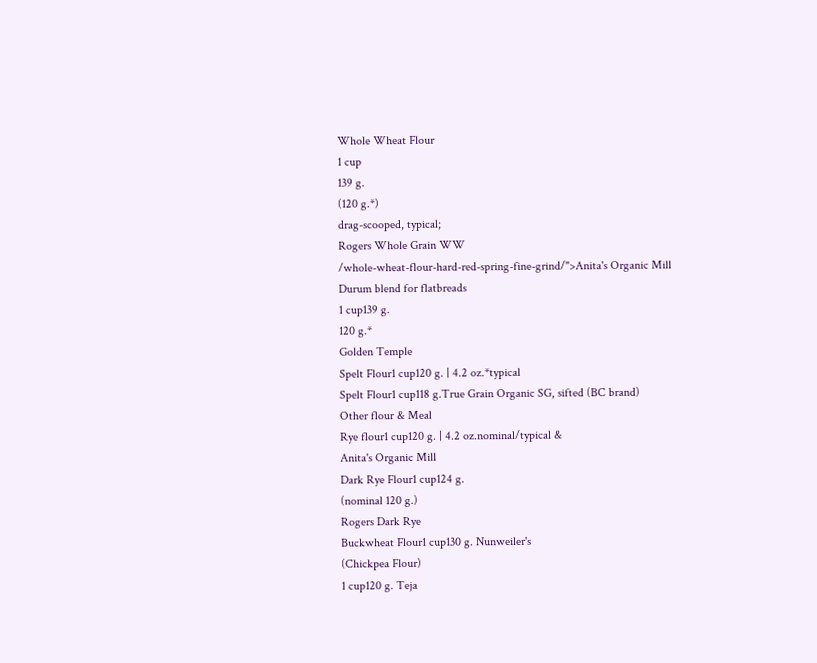Whole Wheat Flour
1 cup
139 g.
(120 g.*)
drag-scooped, typical;
Rogers Whole Grain WW
/whole-wheat-flour-hard-red-spring-fine-grind/">Anita's Organic Mill
Durum blend for flatbreads
1 cup139 g.
120 g.*
Golden Temple
Spelt Flour1 cup120 g. | 4.2 oz.*typical
Spelt Flour1 cup118 g.True Grain Organic SG, sifted (BC brand)
Other flour & Meal
Rye flour1 cup120 g. | 4.2 oz.nominal/typical &
Anita's Organic Mill
Dark Rye Flour1 cup124 g.
(nominal 120 g.)
Rogers Dark Rye
Buckwheat Flour1 cup130 g. Nunweiler's
(Chickpea Flour)
1 cup120 g. Teja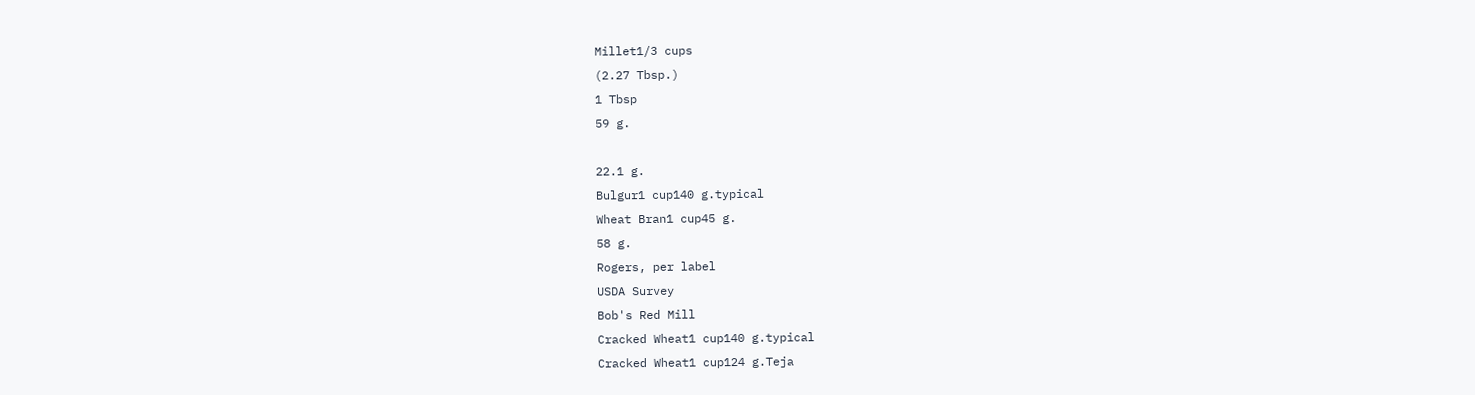Millet1/3 cups
(2.27 Tbsp.)
1 Tbsp
59 g.

22.1 g.
Bulgur1 cup140 g.typical
Wheat Bran1 cup45 g.
58 g.
Rogers, per label
USDA Survey
Bob's Red Mill
Cracked Wheat1 cup140 g.typical
Cracked Wheat1 cup124 g.Teja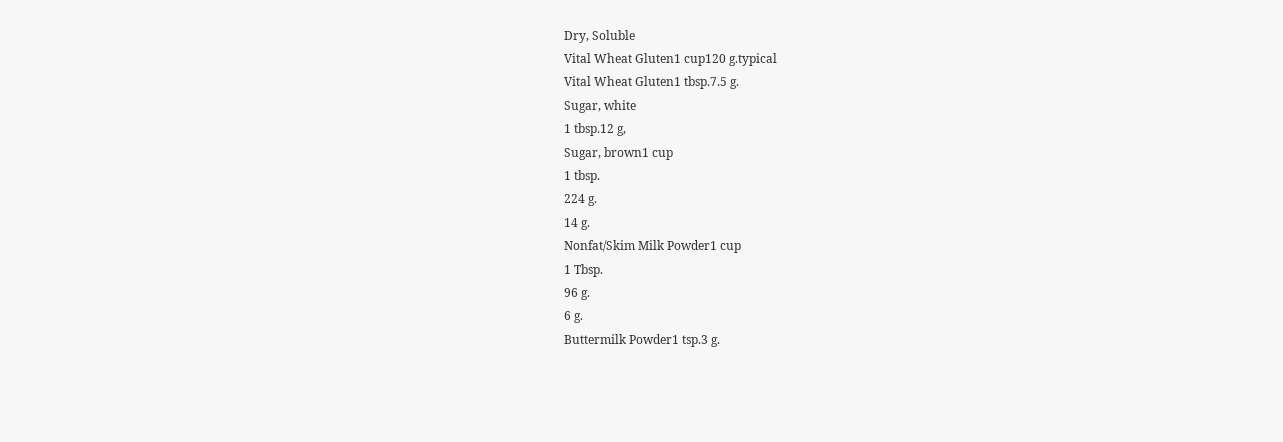Dry, Soluble
Vital Wheat Gluten1 cup120 g.typical
Vital Wheat Gluten1 tbsp.7.5 g.
Sugar, white
1 tbsp.12 g,
Sugar, brown1 cup
1 tbsp.
224 g.
14 g.
Nonfat/Skim Milk Powder1 cup
1 Tbsp.
96 g.
6 g.
Buttermilk Powder1 tsp.3 g.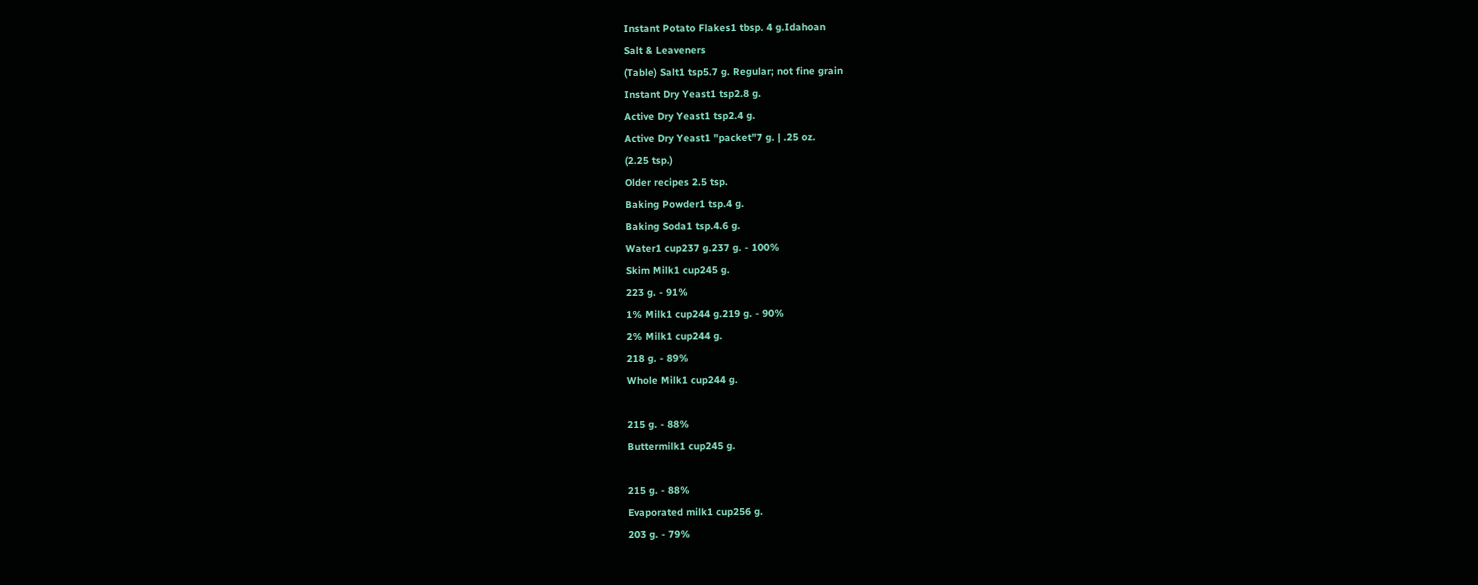Instant Potato Flakes1 tbsp. 4 g.Idahoan
Salt & Leaveners
(Table) Salt1 tsp5.7 g. Regular; not fine grain
Instant Dry Yeast1 tsp2.8 g.
Active Dry Yeast1 tsp2.4 g.
Active Dry Yeast1 "packet"7 g. | .25 oz.
(2.25 tsp.)
Older recipes 2.5 tsp.
Baking Powder1 tsp.4 g.
Baking Soda1 tsp.4.6 g.
Water1 cup237 g.237 g. - 100%
Skim Milk1 cup245 g.
223 g. - 91%
1% Milk1 cup244 g.219 g. - 90%
2% Milk1 cup244 g.
218 g. - 89%
Whole Milk1 cup244 g.

215 g. - 88%
Buttermilk1 cup245 g.

215 g. - 88%
Evaporated milk1 cup256 g.
203 g. - 79%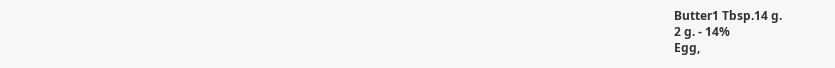Butter1 Tbsp.14 g.
2 g. - 14%
Egg,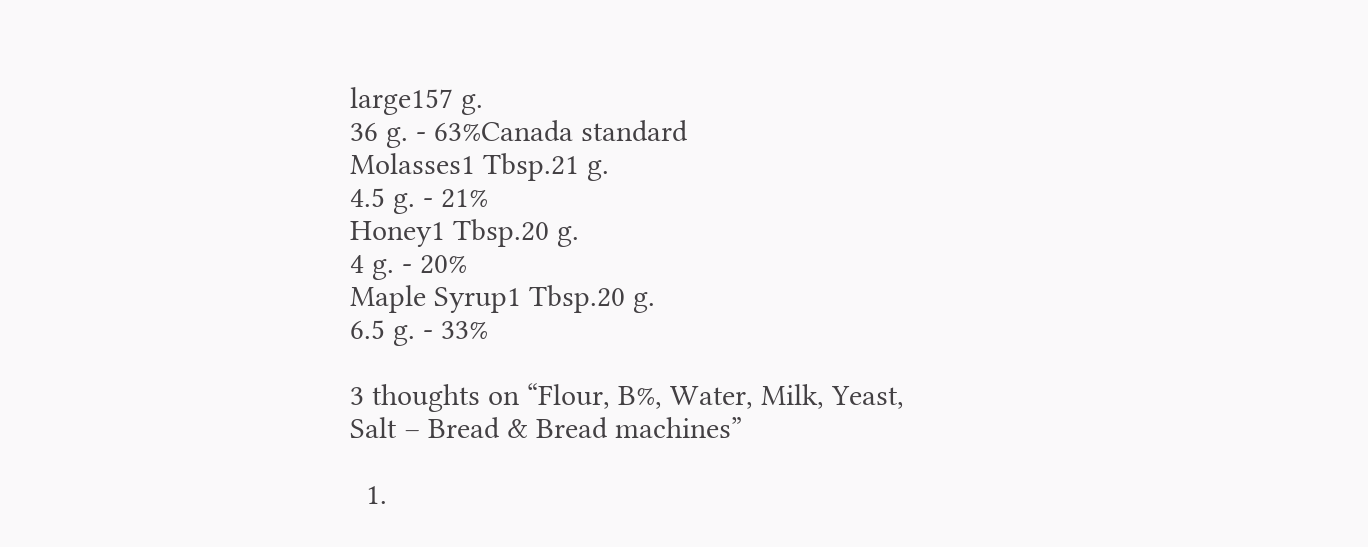large157 g.
36 g. - 63%Canada standard
Molasses1 Tbsp.21 g.
4.5 g. - 21%
Honey1 Tbsp.20 g.
4 g. - 20%
Maple Syrup1 Tbsp.20 g.
6.5 g. - 33%

3 thoughts on “Flour, B%, Water, Milk, Yeast, Salt – Bread & Bread machines”

  1.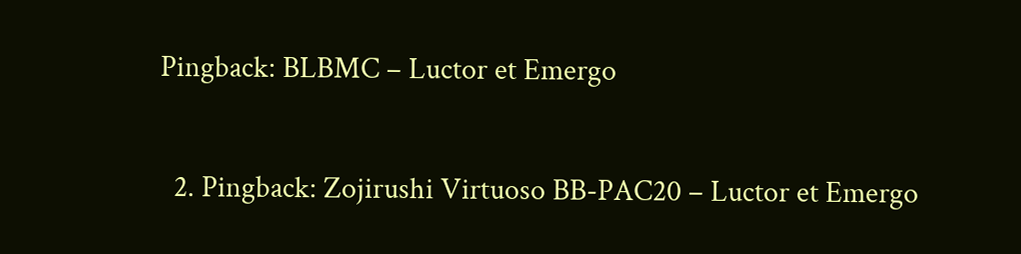Pingback: BLBMC – Luctor et Emergo

  2. Pingback: Zojirushi Virtuoso BB-PAC20 – Luctor et Emergo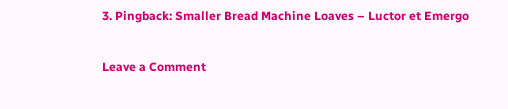3. Pingback: Smaller Bread Machine Loaves – Luctor et Emergo

Leave a Comment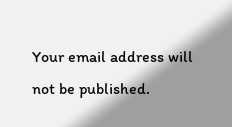Your email address will not be published.